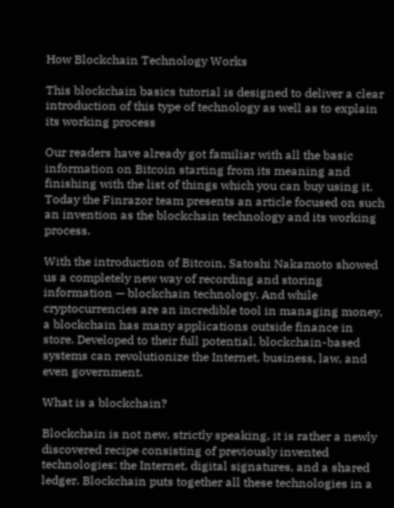How Blockchain Technology Works

This blockchain basics tutorial is designed to deliver a clear introduction of this type of technology as well as to explain its working process

Our readers have already got familiar with all the basic information on Bitcoin starting from its meaning and finishing with the list of things which you can buy using it. Today the Finrazor team presents an article focused on such an invention as the blockchain technology and its working process.

With the introduction of Bitcoin, Satoshi Nakamoto showed us a completely new way of recording and storing information — blockchain technology. And while cryptocurrencies are an incredible tool in managing money, a blockchain has many applications outside finance in store. Developed to their full potential, blockchain-based systems can revolutionize the Internet, business, law, and even government.

What is a blockchain?

Blockchain is not new, strictly speaking, it is rather a newly discovered recipe consisting of previously invented technologies: the Internet, digital signatures, and a shared ledger. Blockchain puts together all these technologies in a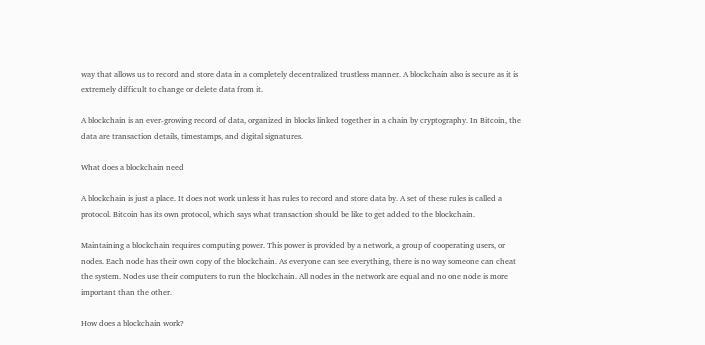way that allows us to record and store data in a completely decentralized trustless manner. A blockchain also is secure as it is extremely difficult to change or delete data from it.

A blockchain is an ever-growing record of data, organized in blocks linked together in a chain by cryptography. In Bitcoin, the data are transaction details, timestamps, and digital signatures.

What does a blockchain need

A blockchain is just a place. It does not work unless it has rules to record and store data by. A set of these rules is called a protocol. Bitcoin has its own protocol, which says what transaction should be like to get added to the blockchain.

Maintaining a blockchain requires computing power. This power is provided by a network, a group of cooperating users, or nodes. Each node has their own copy of the blockchain. As everyone can see everything, there is no way someone can cheat the system. Nodes use their computers to run the blockchain. All nodes in the network are equal and no one node is more important than the other.

How does a blockchain work?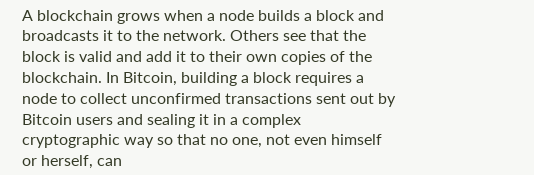A blockchain grows when a node builds a block and broadcasts it to the network. Others see that the block is valid and add it to their own copies of the blockchain. In Bitcoin, building a block requires a node to collect unconfirmed transactions sent out by Bitcoin users and sealing it in a complex cryptographic way so that no one, not even himself or herself, can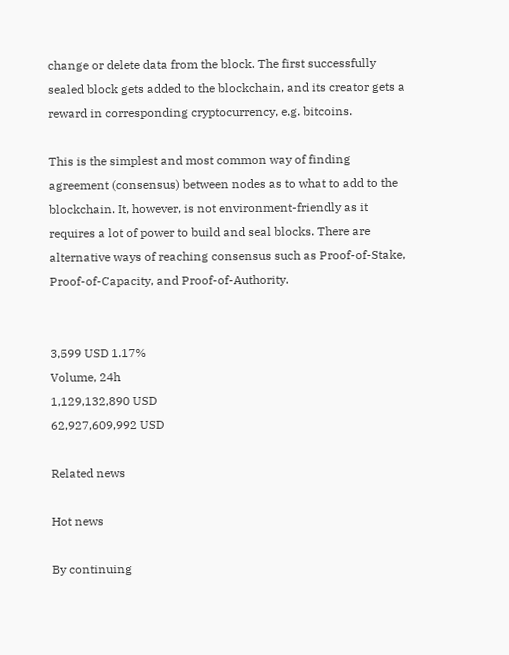change or delete data from the block. The first successfully sealed block gets added to the blockchain, and its creator gets a reward in corresponding cryptocurrency, e.g. bitcoins.

This is the simplest and most common way of finding agreement (consensus) between nodes as to what to add to the blockchain. It, however, is not environment-friendly as it requires a lot of power to build and seal blocks. There are alternative ways of reaching consensus such as Proof-of-Stake, Proof-of-Capacity, and Proof-of-Authority.


3,599 USD 1.17%
Volume, 24h
1,129,132,890 USD
62,927,609,992 USD

Related news

Hot news

By continuing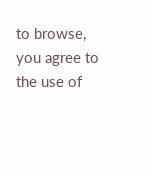to browse, you agree to the use of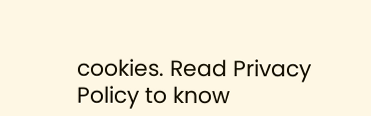cookies. Read Privacy Policy to know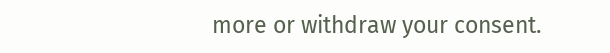more or withdraw your consent.